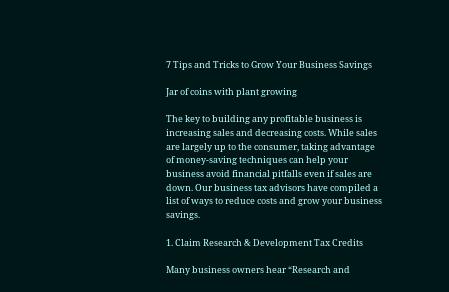7 Tips and Tricks to Grow Your Business Savings

Jar of coins with plant growing

The key to building any profitable business is increasing sales and decreasing costs. While sales are largely up to the consumer, taking advantage of money-saving techniques can help your business avoid financial pitfalls even if sales are down. Our business tax advisors have compiled a list of ways to reduce costs and grow your business savings.

1. Claim Research & Development Tax Credits

Many business owners hear “Research and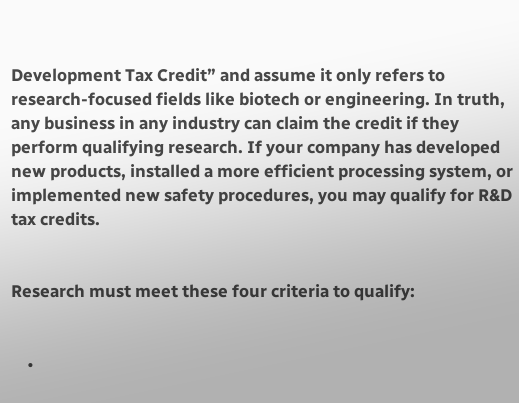Development Tax Credit” and assume it only refers to research-focused fields like biotech or engineering. In truth, any business in any industry can claim the credit if they perform qualifying research. If your company has developed new products, installed a more efficient processing system, or implemented new safety procedures, you may qualify for R&D tax credits.


Research must meet these four criteria to qualify:


    •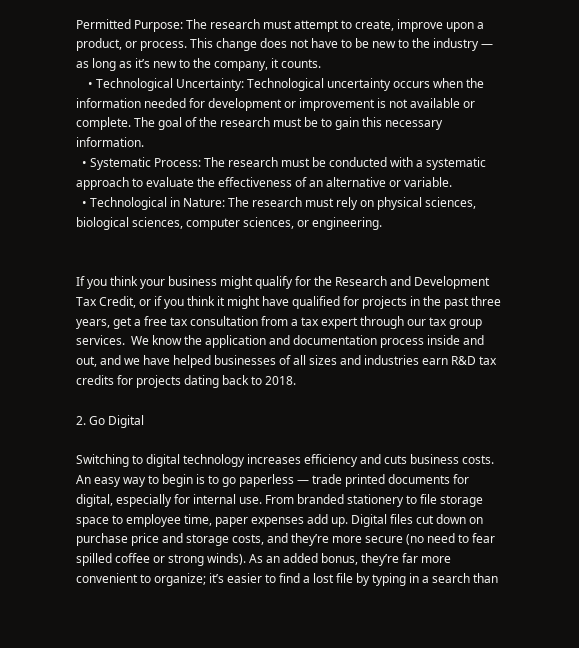Permitted Purpose: The research must attempt to create, improve upon a product, or process. This change does not have to be new to the industry — as long as it’s new to the company, it counts.
    • Technological Uncertainty: Technological uncertainty occurs when the information needed for development or improvement is not available or complete. The goal of the research must be to gain this necessary information.
  • Systematic Process: The research must be conducted with a systematic approach to evaluate the effectiveness of an alternative or variable.
  • Technological in Nature: The research must rely on physical sciences, biological sciences, computer sciences, or engineering.


If you think your business might qualify for the Research and Development Tax Credit, or if you think it might have qualified for projects in the past three years, get a free tax consultation from a tax expert through our tax group services.  We know the application and documentation process inside and out, and we have helped businesses of all sizes and industries earn R&D tax credits for projects dating back to 2018.

2. Go Digital

Switching to digital technology increases efficiency and cuts business costs. An easy way to begin is to go paperless — trade printed documents for digital, especially for internal use. From branded stationery to file storage space to employee time, paper expenses add up. Digital files cut down on purchase price and storage costs, and they’re more secure (no need to fear spilled coffee or strong winds). As an added bonus, they’re far more convenient to organize; it’s easier to find a lost file by typing in a search than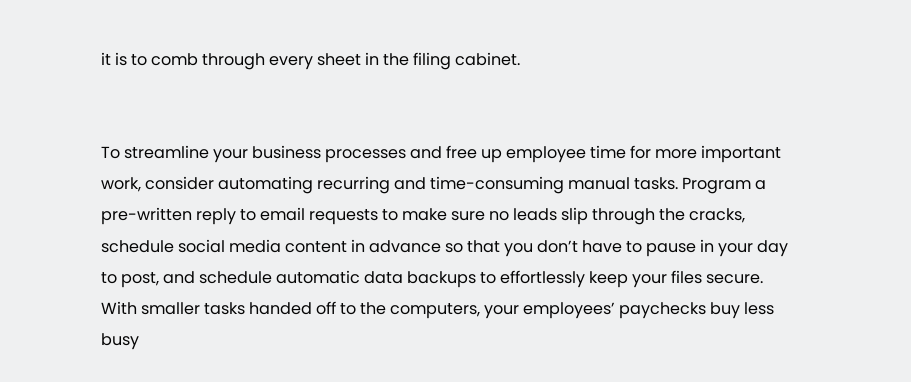it is to comb through every sheet in the filing cabinet.


To streamline your business processes and free up employee time for more important work, consider automating recurring and time-consuming manual tasks. Program a pre-written reply to email requests to make sure no leads slip through the cracks, schedule social media content in advance so that you don’t have to pause in your day to post, and schedule automatic data backups to effortlessly keep your files secure. With smaller tasks handed off to the computers, your employees’ paychecks buy less busy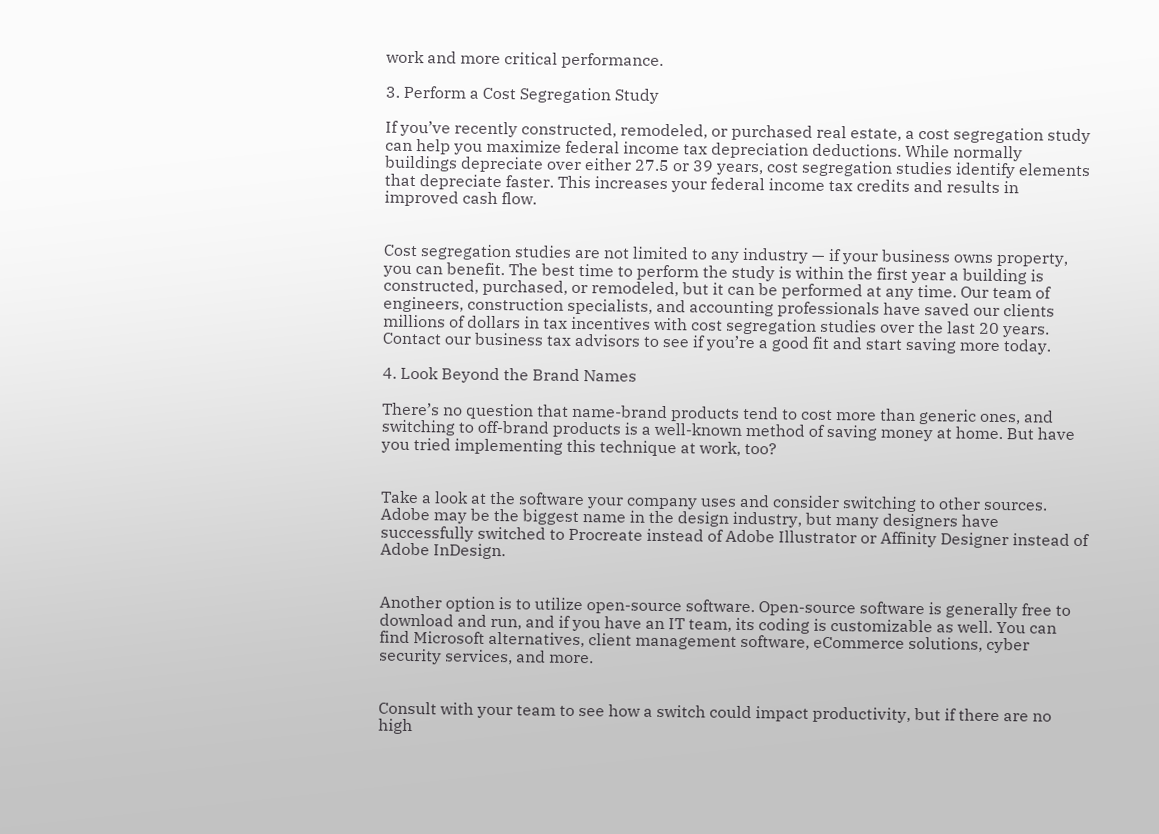work and more critical performance.

3. Perform a Cost Segregation Study

If you’ve recently constructed, remodeled, or purchased real estate, a cost segregation study can help you maximize federal income tax depreciation deductions. While normally buildings depreciate over either 27.5 or 39 years, cost segregation studies identify elements that depreciate faster. This increases your federal income tax credits and results in improved cash flow.


Cost segregation studies are not limited to any industry — if your business owns property, you can benefit. The best time to perform the study is within the first year a building is constructed, purchased, or remodeled, but it can be performed at any time. Our team of engineers, construction specialists, and accounting professionals have saved our clients millions of dollars in tax incentives with cost segregation studies over the last 20 years. Contact our business tax advisors to see if you’re a good fit and start saving more today.

4. Look Beyond the Brand Names

There’s no question that name-brand products tend to cost more than generic ones, and switching to off-brand products is a well-known method of saving money at home. But have you tried implementing this technique at work, too?


Take a look at the software your company uses and consider switching to other sources. Adobe may be the biggest name in the design industry, but many designers have successfully switched to Procreate instead of Adobe Illustrator or Affinity Designer instead of Adobe InDesign.


Another option is to utilize open-source software. Open-source software is generally free to download and run, and if you have an IT team, its coding is customizable as well. You can find Microsoft alternatives, client management software, eCommerce solutions, cyber security services, and more.


Consult with your team to see how a switch could impact productivity, but if there are no high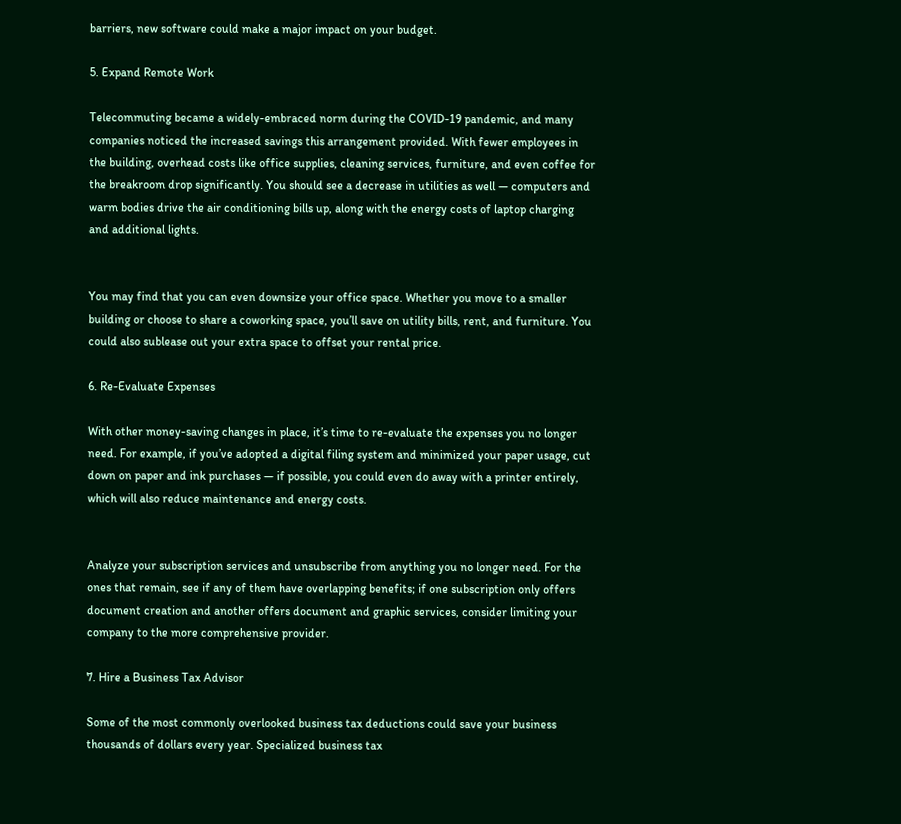barriers, new software could make a major impact on your budget.

5. Expand Remote Work

Telecommuting became a widely-embraced norm during the COVID-19 pandemic, and many companies noticed the increased savings this arrangement provided. With fewer employees in the building, overhead costs like office supplies, cleaning services, furniture, and even coffee for the breakroom drop significantly. You should see a decrease in utilities as well — computers and warm bodies drive the air conditioning bills up, along with the energy costs of laptop charging and additional lights.


You may find that you can even downsize your office space. Whether you move to a smaller building or choose to share a coworking space, you’ll save on utility bills, rent, and furniture. You could also sublease out your extra space to offset your rental price.

6. Re-Evaluate Expenses

With other money-saving changes in place, it’s time to re-evaluate the expenses you no longer need. For example, if you’ve adopted a digital filing system and minimized your paper usage, cut down on paper and ink purchases — if possible, you could even do away with a printer entirely, which will also reduce maintenance and energy costs.


Analyze your subscription services and unsubscribe from anything you no longer need. For the ones that remain, see if any of them have overlapping benefits; if one subscription only offers document creation and another offers document and graphic services, consider limiting your company to the more comprehensive provider.

7. Hire a Business Tax Advisor

Some of the most commonly overlooked business tax deductions could save your business thousands of dollars every year. Specialized business tax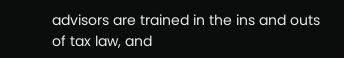advisors are trained in the ins and outs of tax law, and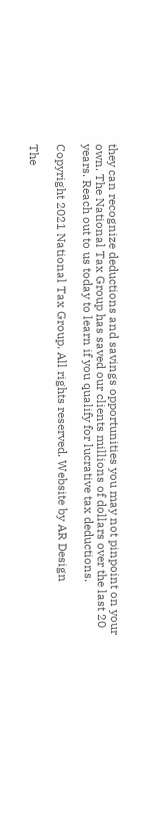they can recognize deductions and savings opportunities you may not pinpoint on your own. The National Tax Group has saved our clients millions of dollars over the last 20 years. Reach out to us today to learn if you qualify for lucrative tax deductions.

Copyright 2021 National Tax Group. All rights reserved. Website by AR Design

The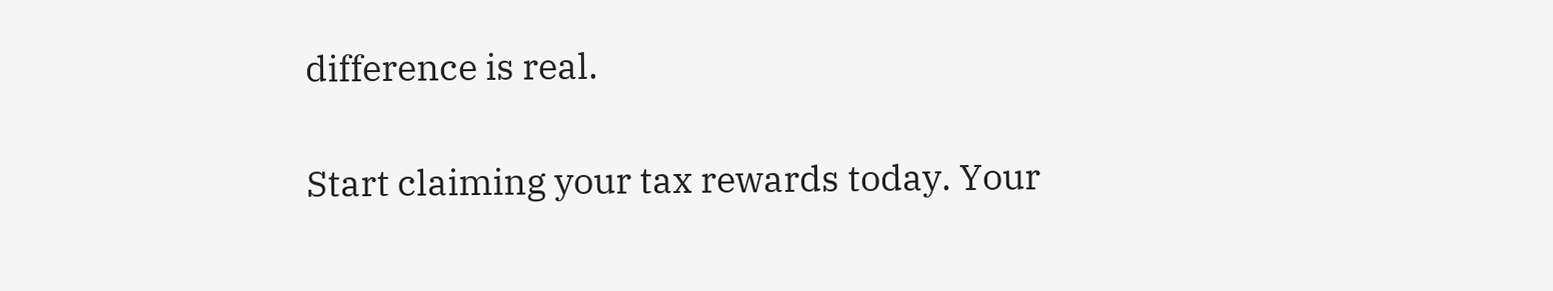difference is real.

Start claiming your tax rewards today. Your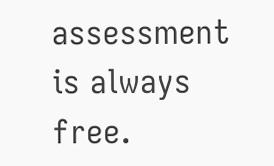assessment is always free.